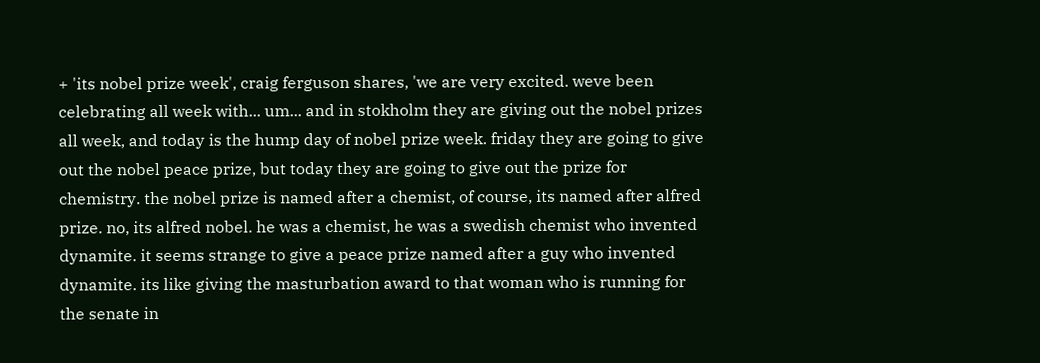+ 'its nobel prize week', craig ferguson shares, 'we are very excited. weve been celebrating all week with... um... and in stokholm they are giving out the nobel prizes all week, and today is the hump day of nobel prize week. friday they are going to give out the nobel peace prize, but today they are going to give out the prize for chemistry. the nobel prize is named after a chemist, of course, its named after alfred prize. no, its alfred nobel. he was a chemist, he was a swedish chemist who invented dynamite. it seems strange to give a peace prize named after a guy who invented dynamite. its like giving the masturbation award to that woman who is running for the senate in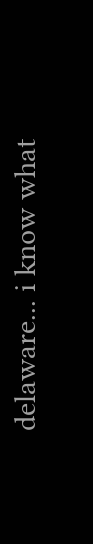delaware... i know what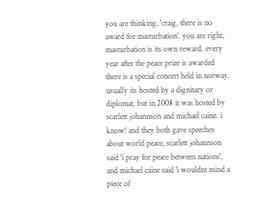you are thinking, 'craig, there is no award for masturbation'. you are right, masturbation is its own reward. every year after the peace prize is awarded there is a special concert held in norway. usually its hosted by a dignitary or diplomat, but in 2008 it was hosted by scarlett johannson and michael caine. i know! and they both gave speeches about world peace, scarlett johannson said 'i pray for peace between nations', and michael caine said 'i wouldnt mind a piece of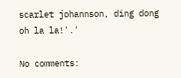scarlet johannson, ding dong oh la la!'.'

No comments: